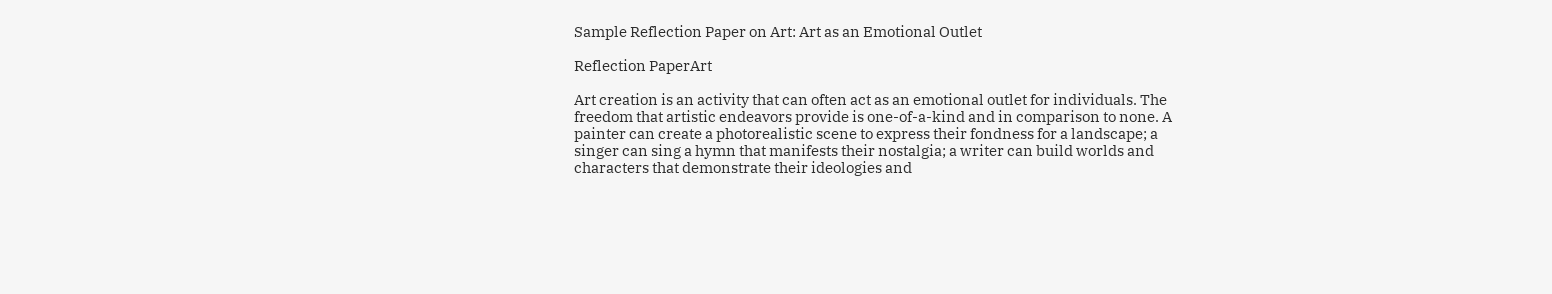Sample Reflection Paper on Art: Art as an Emotional Outlet

Reflection PaperArt

Art creation is an activity that can often act as an emotional outlet for individuals. The freedom that artistic endeavors provide is one-of-a-kind and in comparison to none. A painter can create a photorealistic scene to express their fondness for a landscape; a singer can sing a hymn that manifests their nostalgia; a writer can build worlds and characters that demonstrate their ideologies and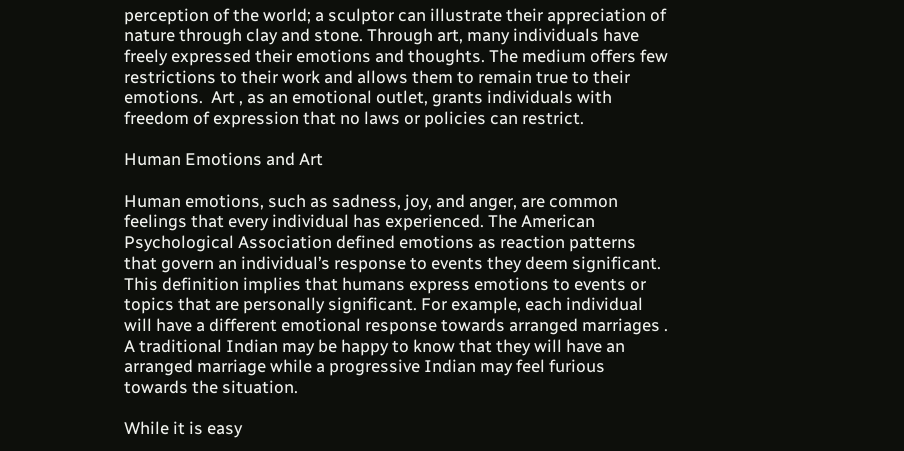perception of the world; a sculptor can illustrate their appreciation of nature through clay and stone. Through art, many individuals have freely expressed their emotions and thoughts. The medium offers few restrictions to their work and allows them to remain true to their emotions.  Art , as an emotional outlet, grants individuals with freedom of expression that no laws or policies can restrict.

Human Emotions and Art

Human emotions, such as sadness, joy, and anger, are common feelings that every individual has experienced. The American Psychological Association defined emotions as reaction patterns that govern an individual’s response to events they deem significant. This definition implies that humans express emotions to events or topics that are personally significant. For example, each individual will have a different emotional response towards arranged marriages . A traditional Indian may be happy to know that they will have an arranged marriage while a progressive Indian may feel furious towards the situation.

While it is easy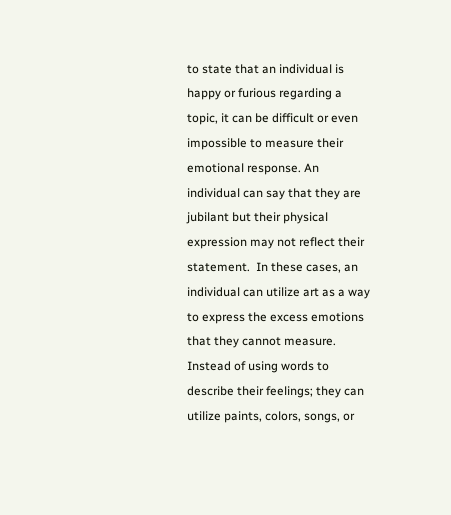to state that an individual is happy or furious regarding a topic, it can be difficult or even impossible to measure their emotional response. An individual can say that they are jubilant but their physical expression may not reflect their statement.  In these cases, an individual can utilize art as a way to express the excess emotions that they cannot measure. Instead of using words to describe their feelings; they can utilize paints, colors, songs, or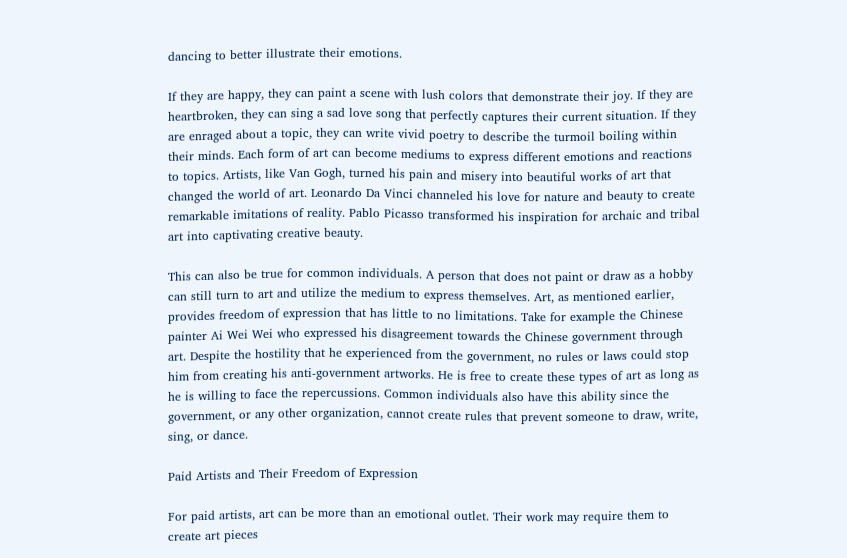dancing to better illustrate their emotions.

If they are happy, they can paint a scene with lush colors that demonstrate their joy. If they are heartbroken, they can sing a sad love song that perfectly captures their current situation. If they are enraged about a topic, they can write vivid poetry to describe the turmoil boiling within their minds. Each form of art can become mediums to express different emotions and reactions to topics. Artists, like Van Gogh, turned his pain and misery into beautiful works of art that changed the world of art. Leonardo Da Vinci channeled his love for nature and beauty to create remarkable imitations of reality. Pablo Picasso transformed his inspiration for archaic and tribal art into captivating creative beauty.

This can also be true for common individuals. A person that does not paint or draw as a hobby can still turn to art and utilize the medium to express themselves. Art, as mentioned earlier, provides freedom of expression that has little to no limitations. Take for example the Chinese painter Ai Wei Wei who expressed his disagreement towards the Chinese government through art. Despite the hostility that he experienced from the government, no rules or laws could stop him from creating his anti-government artworks. He is free to create these types of art as long as he is willing to face the repercussions. Common individuals also have this ability since the government, or any other organization, cannot create rules that prevent someone to draw, write, sing, or dance.

Paid Artists and Their Freedom of Expression

For paid artists, art can be more than an emotional outlet. Their work may require them to create art pieces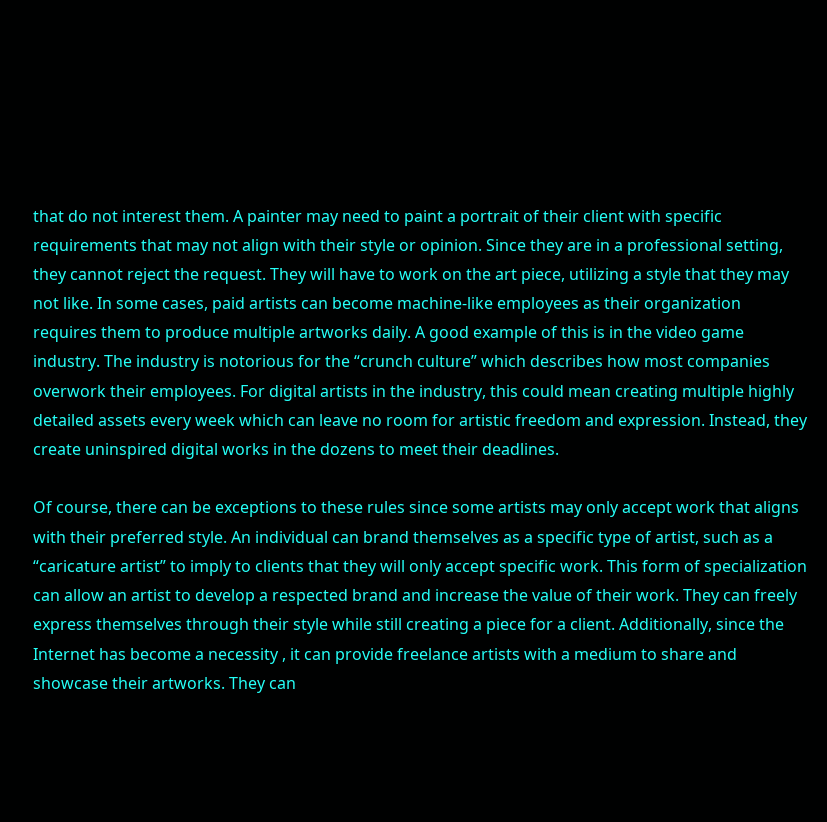that do not interest them. A painter may need to paint a portrait of their client with specific requirements that may not align with their style or opinion. Since they are in a professional setting, they cannot reject the request. They will have to work on the art piece, utilizing a style that they may not like. In some cases, paid artists can become machine-like employees as their organization requires them to produce multiple artworks daily. A good example of this is in the video game industry. The industry is notorious for the “crunch culture” which describes how most companies overwork their employees. For digital artists in the industry, this could mean creating multiple highly detailed assets every week which can leave no room for artistic freedom and expression. Instead, they create uninspired digital works in the dozens to meet their deadlines.

Of course, there can be exceptions to these rules since some artists may only accept work that aligns with their preferred style. An individual can brand themselves as a specific type of artist, such as a “caricature artist” to imply to clients that they will only accept specific work. This form of specialization can allow an artist to develop a respected brand and increase the value of their work. They can freely express themselves through their style while still creating a piece for a client. Additionally, since the Internet has become a necessity , it can provide freelance artists with a medium to share and showcase their artworks. They can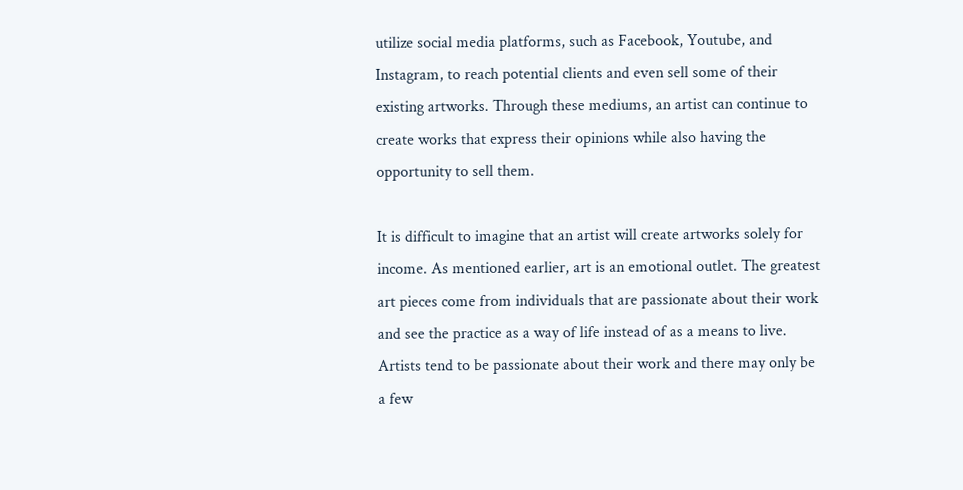utilize social media platforms, such as Facebook, Youtube, and Instagram, to reach potential clients and even sell some of their existing artworks. Through these mediums, an artist can continue to create works that express their opinions while also having the opportunity to sell them.

It is difficult to imagine that an artist will create artworks solely for income. As mentioned earlier, art is an emotional outlet. The greatest art pieces come from individuals that are passionate about their work and see the practice as a way of life instead of as a means to live. Artists tend to be passionate about their work and there may only be a few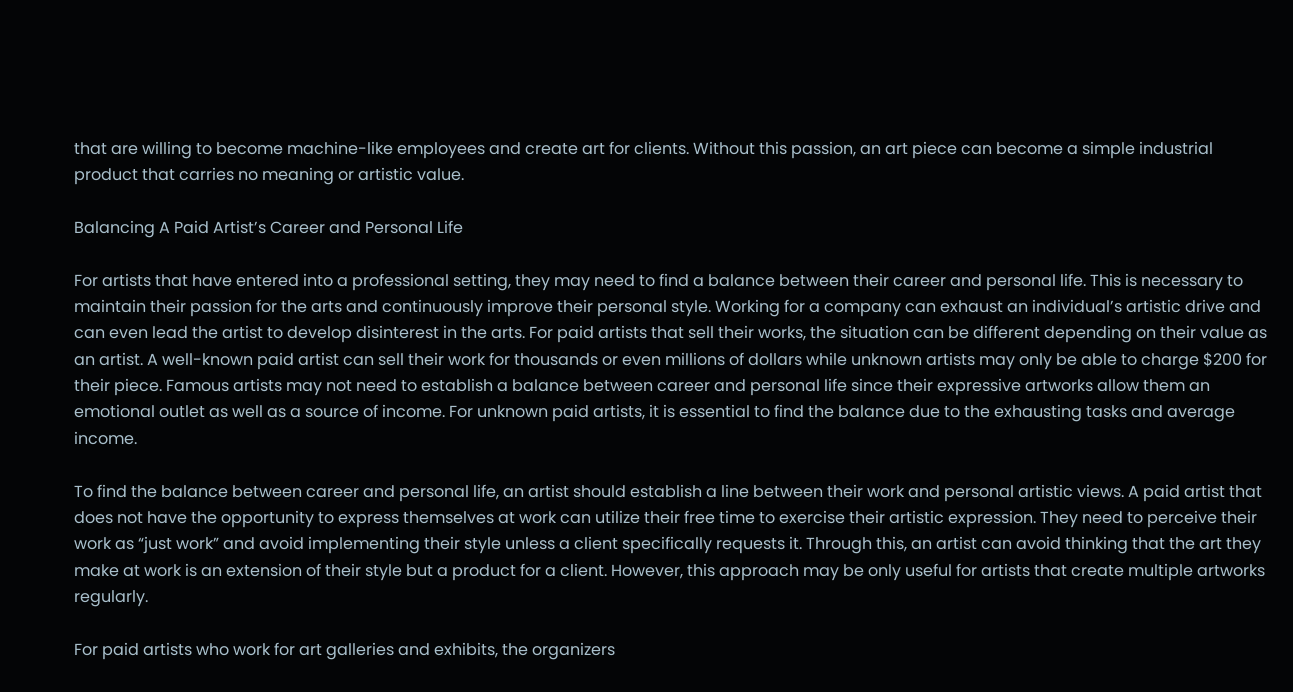that are willing to become machine-like employees and create art for clients. Without this passion, an art piece can become a simple industrial product that carries no meaning or artistic value.

Balancing A Paid Artist’s Career and Personal Life

For artists that have entered into a professional setting, they may need to find a balance between their career and personal life. This is necessary to maintain their passion for the arts and continuously improve their personal style. Working for a company can exhaust an individual’s artistic drive and can even lead the artist to develop disinterest in the arts. For paid artists that sell their works, the situation can be different depending on their value as an artist. A well-known paid artist can sell their work for thousands or even millions of dollars while unknown artists may only be able to charge $200 for their piece. Famous artists may not need to establish a balance between career and personal life since their expressive artworks allow them an emotional outlet as well as a source of income. For unknown paid artists, it is essential to find the balance due to the exhausting tasks and average income.

To find the balance between career and personal life, an artist should establish a line between their work and personal artistic views. A paid artist that does not have the opportunity to express themselves at work can utilize their free time to exercise their artistic expression. They need to perceive their work as “just work” and avoid implementing their style unless a client specifically requests it. Through this, an artist can avoid thinking that the art they make at work is an extension of their style but a product for a client. However, this approach may be only useful for artists that create multiple artworks regularly.

For paid artists who work for art galleries and exhibits, the organizers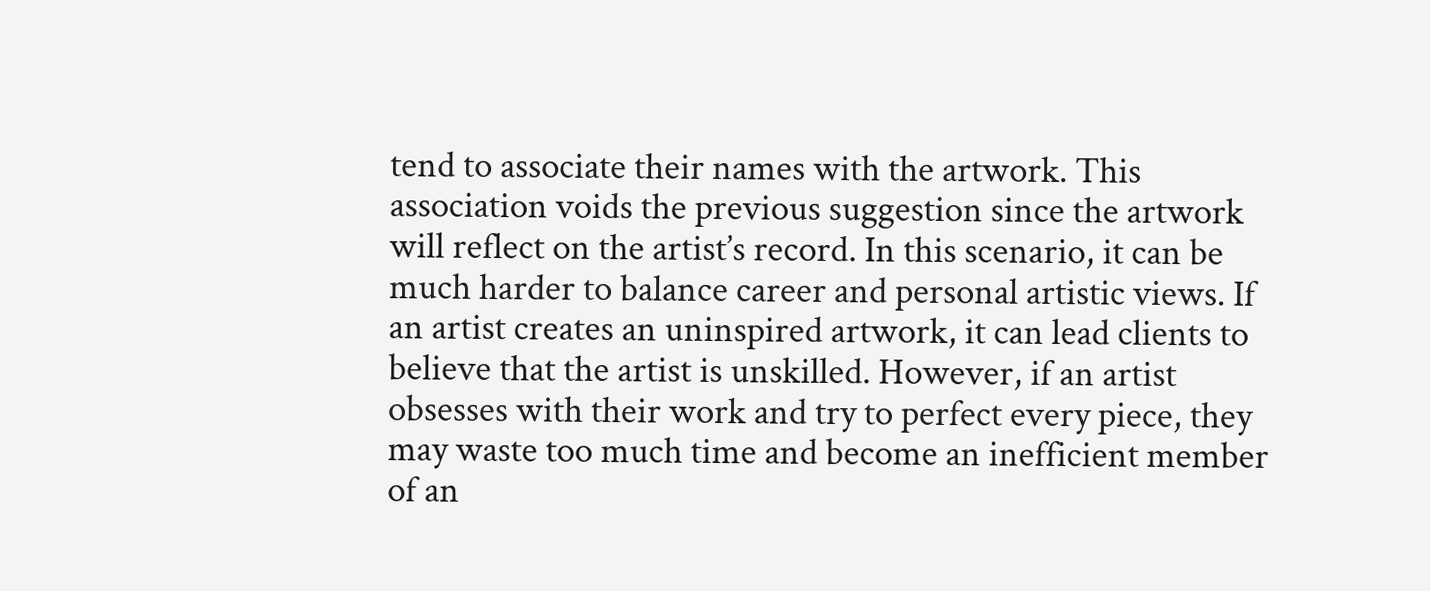tend to associate their names with the artwork. This association voids the previous suggestion since the artwork will reflect on the artist’s record. In this scenario, it can be much harder to balance career and personal artistic views. If an artist creates an uninspired artwork, it can lead clients to believe that the artist is unskilled. However, if an artist obsesses with their work and try to perfect every piece, they may waste too much time and become an inefficient member of an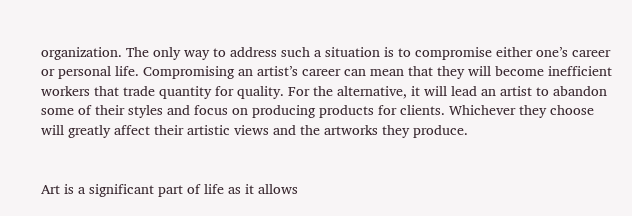organization. The only way to address such a situation is to compromise either one’s career or personal life. Compromising an artist’s career can mean that they will become inefficient workers that trade quantity for quality. For the alternative, it will lead an artist to abandon some of their styles and focus on producing products for clients. Whichever they choose will greatly affect their artistic views and the artworks they produce.


Art is a significant part of life as it allows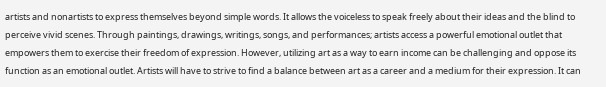artists and nonartists to express themselves beyond simple words. It allows the voiceless to speak freely about their ideas and the blind to perceive vivid scenes. Through paintings, drawings, writings, songs, and performances; artists access a powerful emotional outlet that empowers them to exercise their freedom of expression. However, utilizing art as a way to earn income can be challenging and oppose its function as an emotional outlet. Artists will have to strive to find a balance between art as a career and a medium for their expression. It can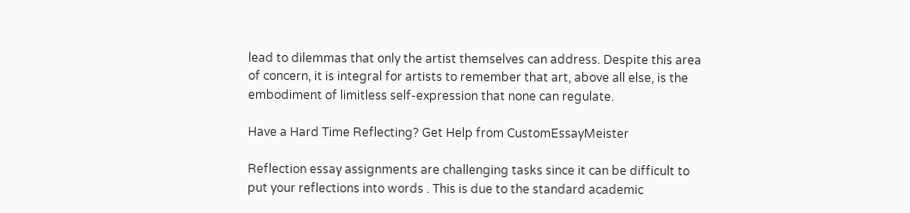lead to dilemmas that only the artist themselves can address. Despite this area of concern, it is integral for artists to remember that art, above all else, is the embodiment of limitless self-expression that none can regulate.

Have a Hard Time Reflecting? Get Help from CustomEssayMeister

Reflection essay assignments are challenging tasks since it can be difficult to  put your reflections into words . This is due to the standard academic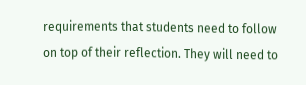requirements that students need to follow on top of their reflection. They will need to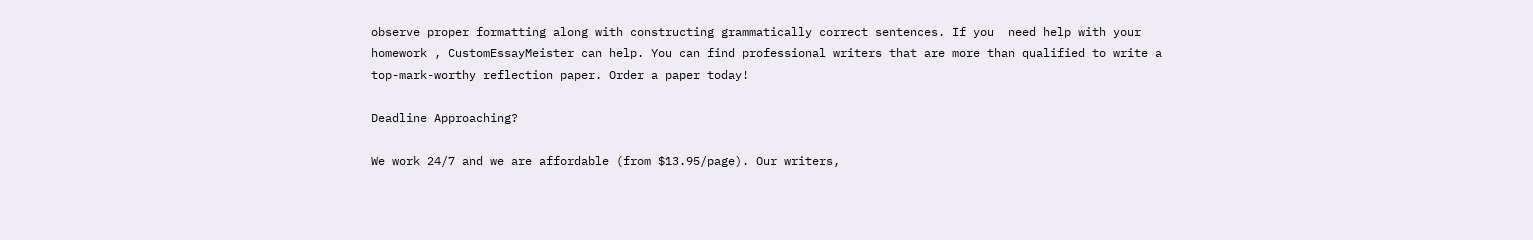observe proper formatting along with constructing grammatically correct sentences. If you  need help with your homework , CustomEssayMeister can help. You can find professional writers that are more than qualified to write a top-mark-worthy reflection paper. Order a paper today!

Deadline Approaching?

We work 24/7 and we are affordable (from $13.95/page). Our writers,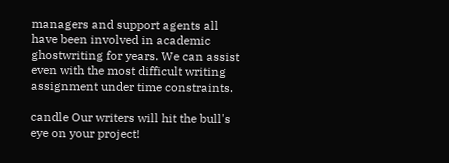managers and support agents all have been involved in academic ghostwriting for years. We can assist even with the most difficult writing assignment under time constraints.

candle Our writers will hit the bull's eye on your project!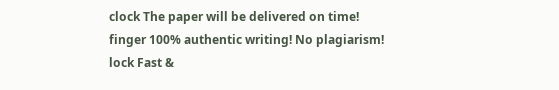clock The paper will be delivered on time!
finger 100% authentic writing! No plagiarism!
lock Fast &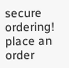secure ordering!
place an order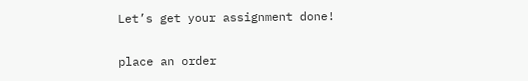Let’s get your assignment done!

place an order